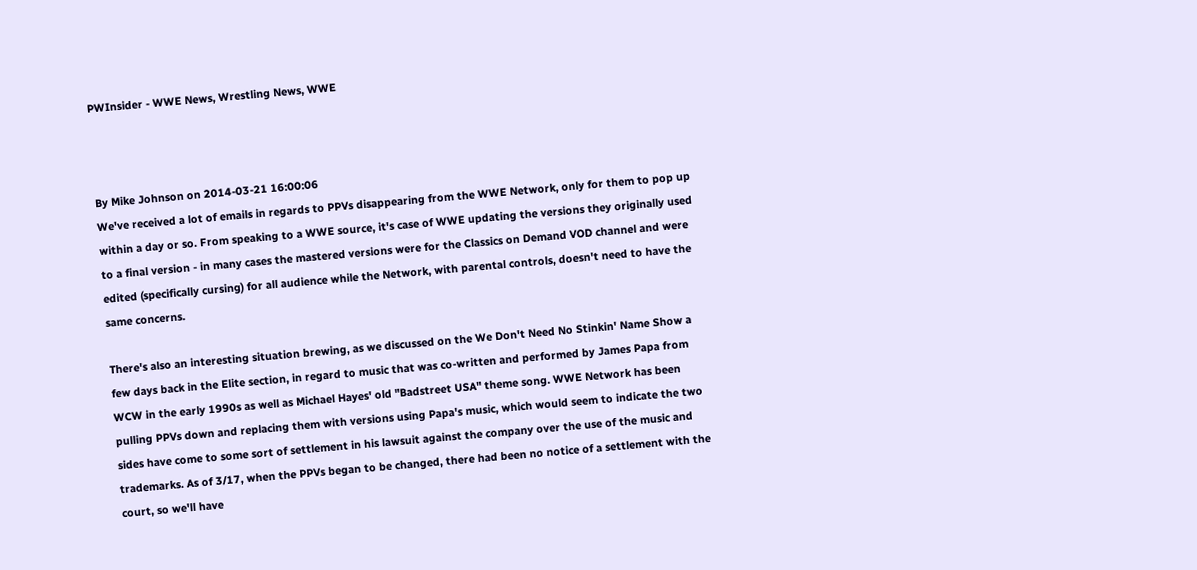PWInsider - WWE News, Wrestling News, WWE



By Mike Johnson on 2014-03-21 16:00:06
We've received a lot of emails in regards to PPVs disappearing from the WWE Network, only for them to pop up within a day or so. From speaking to a WWE source, it's case of WWE updating the versions they originally used to a final version - in many cases the mastered versions were for the Classics on Demand VOD channel and were edited (specifically cursing) for all audience while the Network, with parental controls, doesn't need to have the same concerns.

There's also an interesting situation brewing, as we discussed on the We Don't Need No Stinkin' Name Show a few days back in the Elite section, in regard to music that was co-written and performed by James Papa from WCW in the early 1990s as well as Michael Hayes' old "Badstreet USA" theme song. WWE Network has been pulling PPVs down and replacing them with versions using Papa's music, which would seem to indicate the two sides have come to some sort of settlement in his lawsuit against the company over the use of the music and trademarks. As of 3/17, when the PPVs began to be changed, there had been no notice of a settlement with the court, so we'll have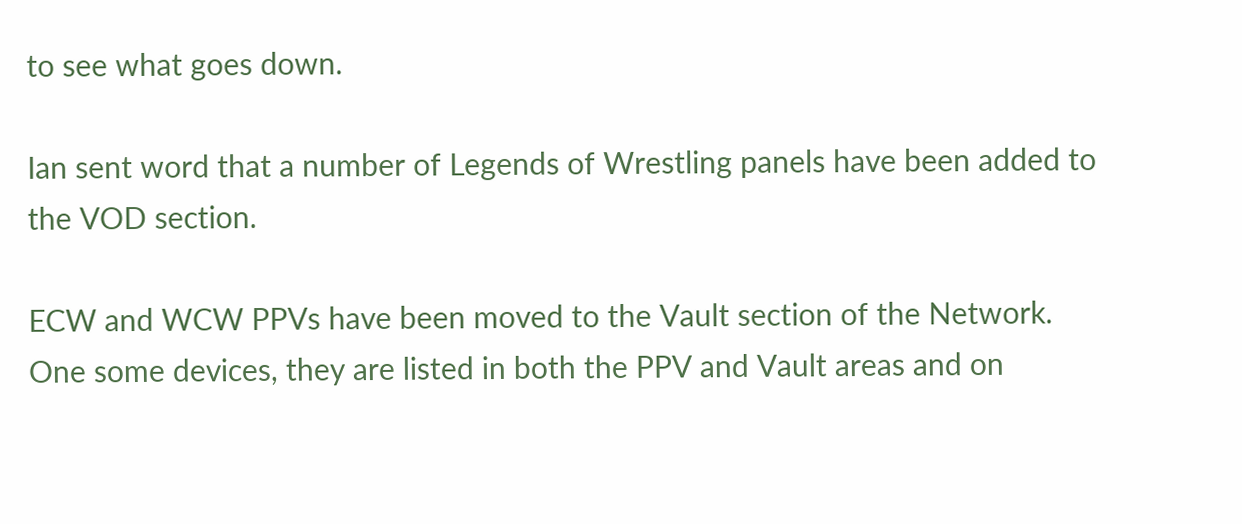to see what goes down.

Ian sent word that a number of Legends of Wrestling panels have been added to the VOD section.

ECW and WCW PPVs have been moved to the Vault section of the Network. One some devices, they are listed in both the PPV and Vault areas and on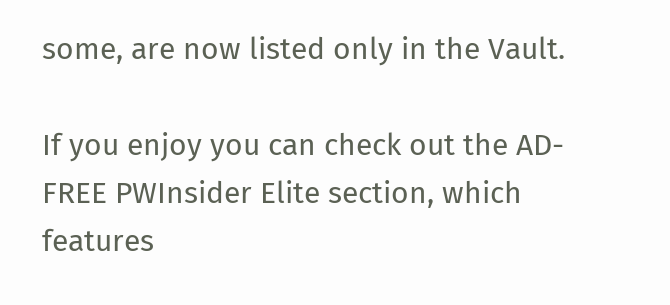some, are now listed only in the Vault.

If you enjoy you can check out the AD-FREE PWInsider Elite section, which features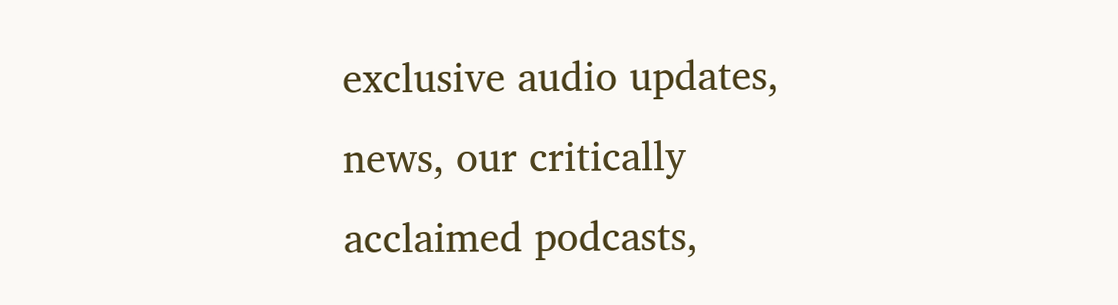exclusive audio updates, news, our critically acclaimed podcasts,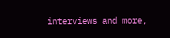interviews and more,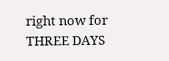right now for THREE DAYS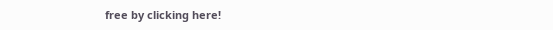free by clicking here!